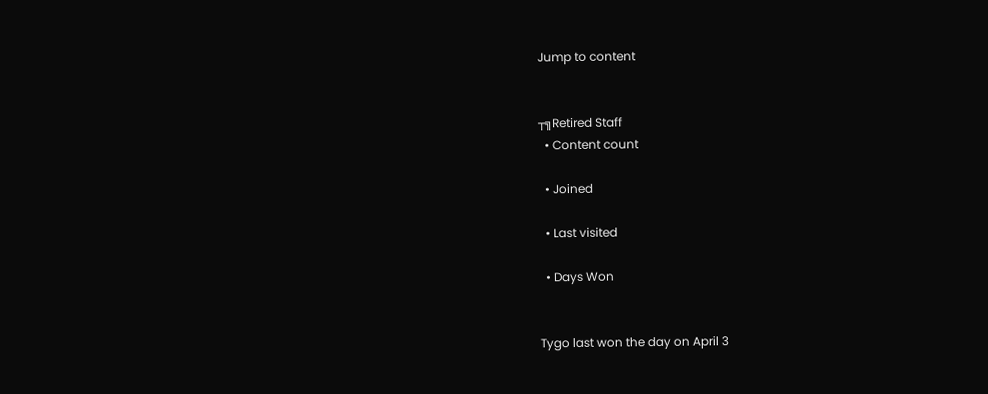Jump to content


┬╗Retired Staff
  • Content count

  • Joined

  • Last visited

  • Days Won


Tygo last won the day on April 3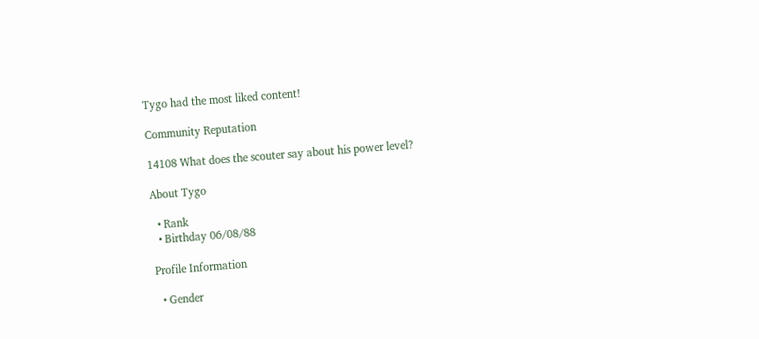Tygo had the most liked content!

Community Reputation

14108 What does the scouter say about his power level?

About Tygo

  • Rank
  • Birthday 06/08/88

Profile Information

  • Gender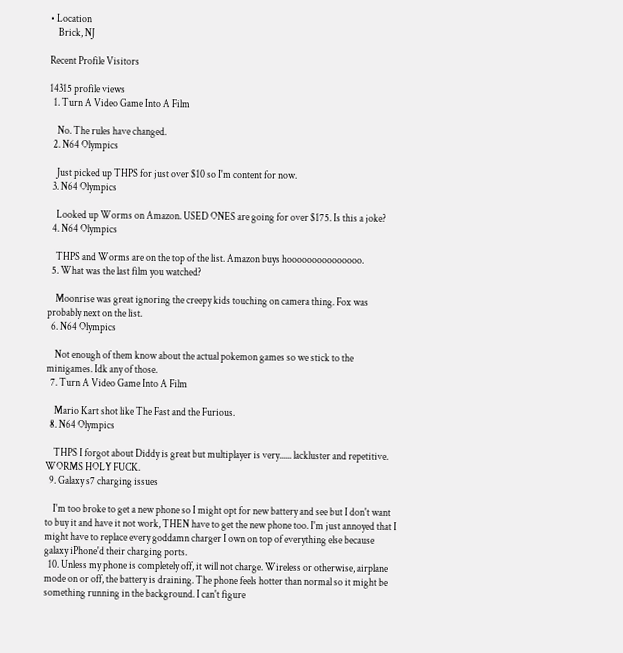• Location
    Brick, NJ

Recent Profile Visitors

14315 profile views
  1. Turn A Video Game Into A Film

    No. The rules have changed.
  2. N64 Olympics

    Just picked up THPS for just over $10 so I'm content for now.
  3. N64 Olympics

    Looked up Worms on Amazon. USED ONES are going for over $175. Is this a joke?
  4. N64 Olympics

    THPS and Worms are on the top of the list. Amazon buys hooooooooooooooo.
  5. What was the last film you watched?

    Moonrise was great ignoring the creepy kids touching on camera thing. Fox was probably next on the list.
  6. N64 Olympics

    Not enough of them know about the actual pokemon games so we stick to the minigames. Idk any of those.
  7. Turn A Video Game Into A Film

    Mario Kart shot like The Fast and the Furious.
  8. N64 Olympics

    THPS I forgot about Diddy is great but multiplayer is very...... lackluster and repetitive. WORMS HOLY FUCK.
  9. Galaxy s7 charging issues

    I'm too broke to get a new phone so I might opt for new battery and see but I don't want to buy it and have it not work, THEN have to get the new phone too. I'm just annoyed that I might have to replace every goddamn charger I own on top of everything else because galaxy iPhone'd their charging ports.
  10. Unless my phone is completely off, it will not charge. Wireless or otherwise, airplane mode on or off, the battery is draining. The phone feels hotter than normal so it might be something running in the background. I can't figure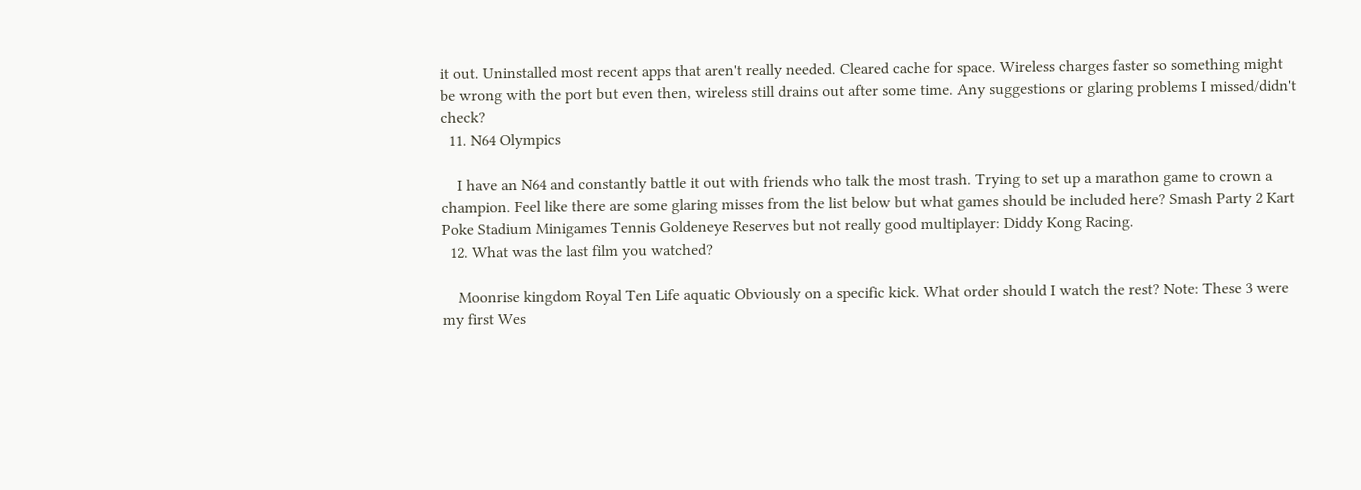it out. Uninstalled most recent apps that aren't really needed. Cleared cache for space. Wireless charges faster so something might be wrong with the port but even then, wireless still drains out after some time. Any suggestions or glaring problems I missed/didn't check?
  11. N64 Olympics

    I have an N64 and constantly battle it out with friends who talk the most trash. Trying to set up a marathon game to crown a champion. Feel like there are some glaring misses from the list below but what games should be included here? Smash Party 2 Kart Poke Stadium Minigames Tennis Goldeneye Reserves but not really good multiplayer: Diddy Kong Racing.
  12. What was the last film you watched?

    Moonrise kingdom Royal Ten Life aquatic Obviously on a specific kick. What order should I watch the rest? Note: These 3 were my first Wes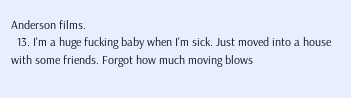Anderson films.
  13. I'm a huge fucking baby when I'm sick. Just moved into a house with some friends. Forgot how much moving blows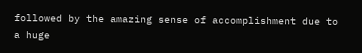followed by the amazing sense of accomplishment due to a huge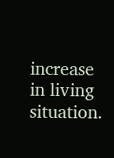increase in living situation.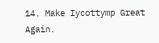14. Make Iycottymp Great Again.